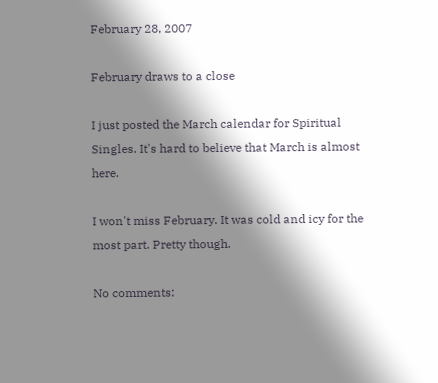February 28, 2007

February draws to a close

I just posted the March calendar for Spiritual Singles. It's hard to believe that March is almost here.

I won't miss February. It was cold and icy for the most part. Pretty though.

No comments: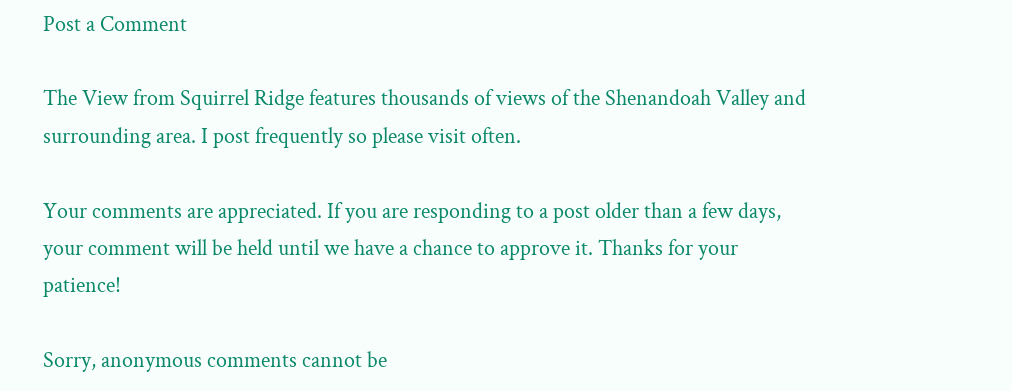Post a Comment

The View from Squirrel Ridge features thousands of views of the Shenandoah Valley and surrounding area. I post frequently so please visit often.

Your comments are appreciated. If you are responding to a post older than a few days, your comment will be held until we have a chance to approve it. Thanks for your patience!

Sorry, anonymous comments cannot be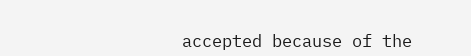accepted because of the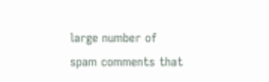large number of spam comments that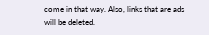come in that way. Also, links that are ads will be deleted.